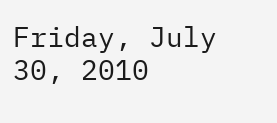Friday, July 30, 2010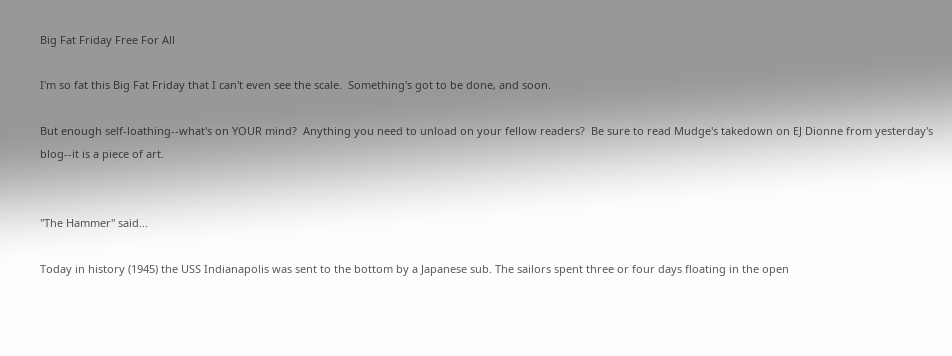Big Fat Friday Free For All

I'm so fat this Big Fat Friday that I can't even see the scale.  Something's got to be done, and soon.

But enough self-loathing--what's on YOUR mind?  Anything you need to unload on your fellow readers?  Be sure to read Mudge's takedown on EJ Dionne from yesterday's blog--it is a piece of art.


"The Hammer" said...

Today in history (1945) the USS Indianapolis was sent to the bottom by a Japanese sub. The sailors spent three or four days floating in the open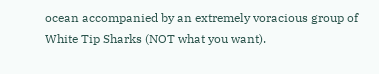ocean accompanied by an extremely voracious group of White Tip Sharks (NOT what you want).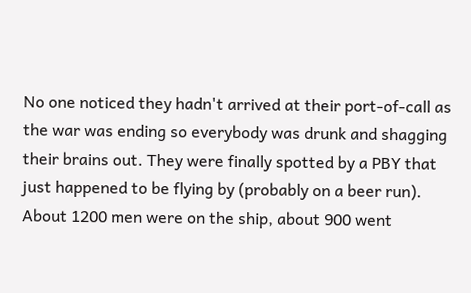No one noticed they hadn't arrived at their port-of-call as the war was ending so everybody was drunk and shagging their brains out. They were finally spotted by a PBY that just happened to be flying by (probably on a beer run).
About 1200 men were on the ship, about 900 went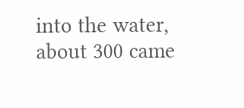into the water, about 300 came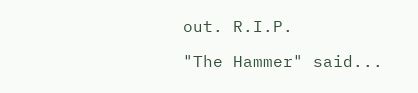out. R.I.P.

"The Hammer" said...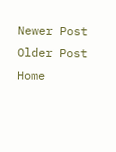Newer Post Older Post Home